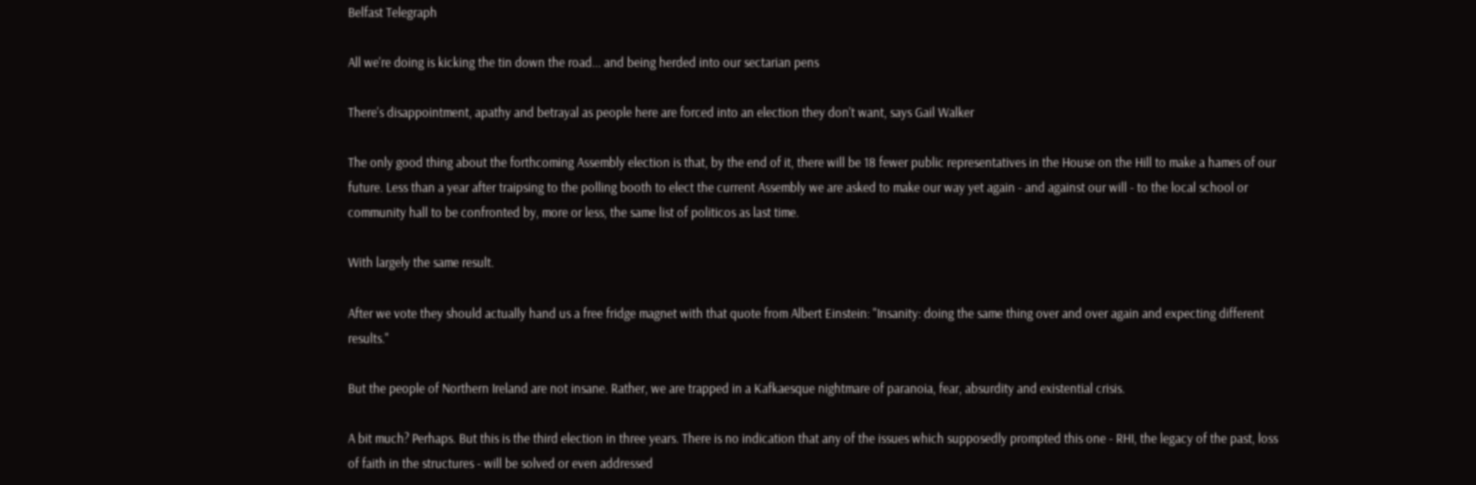Belfast Telegraph

All we're doing is kicking the tin down the road... and being herded into our sectarian pens

There's disappointment, apathy and betrayal as people here are forced into an election they don't want, says Gail Walker

The only good thing about the forthcoming Assembly election is that, by the end of it, there will be 18 fewer public representatives in the House on the Hill to make a hames of our future. Less than a year after traipsing to the polling booth to elect the current Assembly we are asked to make our way yet again - and against our will - to the local school or community hall to be confronted by, more or less, the same list of politicos as last time.

With largely the same result.

After we vote they should actually hand us a free fridge magnet with that quote from Albert Einstein: "Insanity: doing the same thing over and over again and expecting different results."

But the people of Northern Ireland are not insane. Rather, we are trapped in a Kafkaesque nightmare of paranoia, fear, absurdity and existential crisis.

A bit much? Perhaps. But this is the third election in three years. There is no indication that any of the issues which supposedly prompted this one - RHI, the legacy of the past, loss of faith in the structures - will be solved or even addressed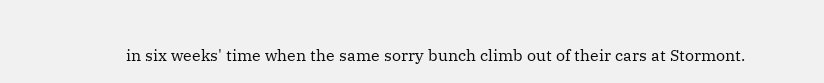in six weeks' time when the same sorry bunch climb out of their cars at Stormont.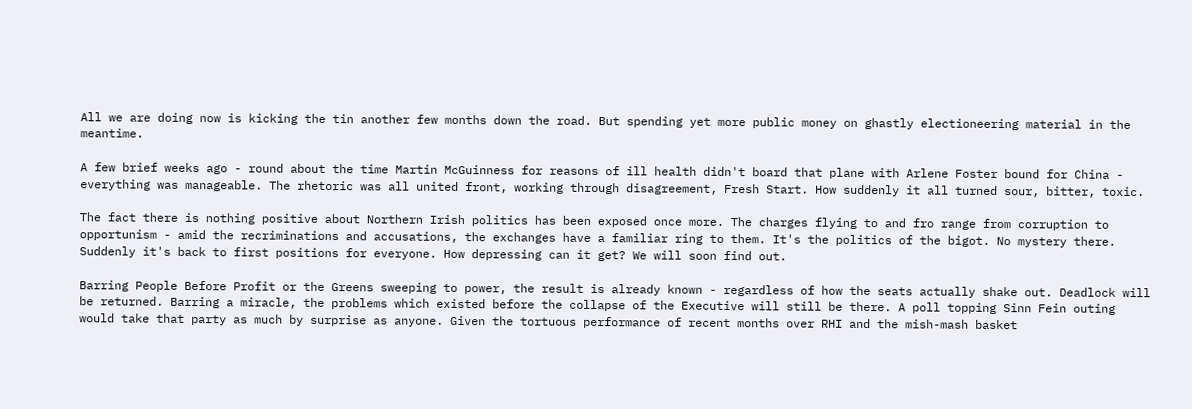All we are doing now is kicking the tin another few months down the road. But spending yet more public money on ghastly electioneering material in the meantime.

A few brief weeks ago - round about the time Martin McGuinness for reasons of ill health didn't board that plane with Arlene Foster bound for China - everything was manageable. The rhetoric was all united front, working through disagreement, Fresh Start. How suddenly it all turned sour, bitter, toxic.

The fact there is nothing positive about Northern Irish politics has been exposed once more. The charges flying to and fro range from corruption to opportunism - amid the recriminations and accusations, the exchanges have a familiar ring to them. It's the politics of the bigot. No mystery there. Suddenly it's back to first positions for everyone. How depressing can it get? We will soon find out.

Barring People Before Profit or the Greens sweeping to power, the result is already known - regardless of how the seats actually shake out. Deadlock will be returned. Barring a miracle, the problems which existed before the collapse of the Executive will still be there. A poll topping Sinn Fein outing would take that party as much by surprise as anyone. Given the tortuous performance of recent months over RHI and the mish-mash basket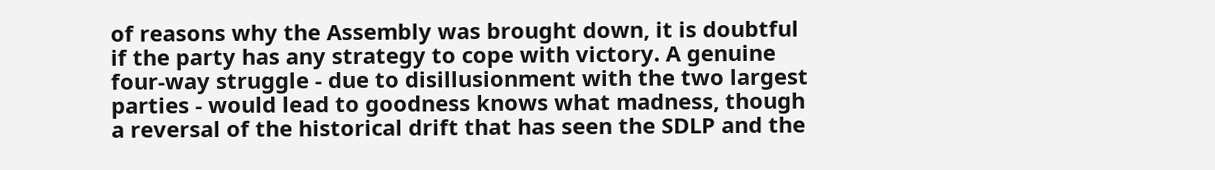of reasons why the Assembly was brought down, it is doubtful if the party has any strategy to cope with victory. A genuine four-way struggle - due to disillusionment with the two largest parties - would lead to goodness knows what madness, though a reversal of the historical drift that has seen the SDLP and the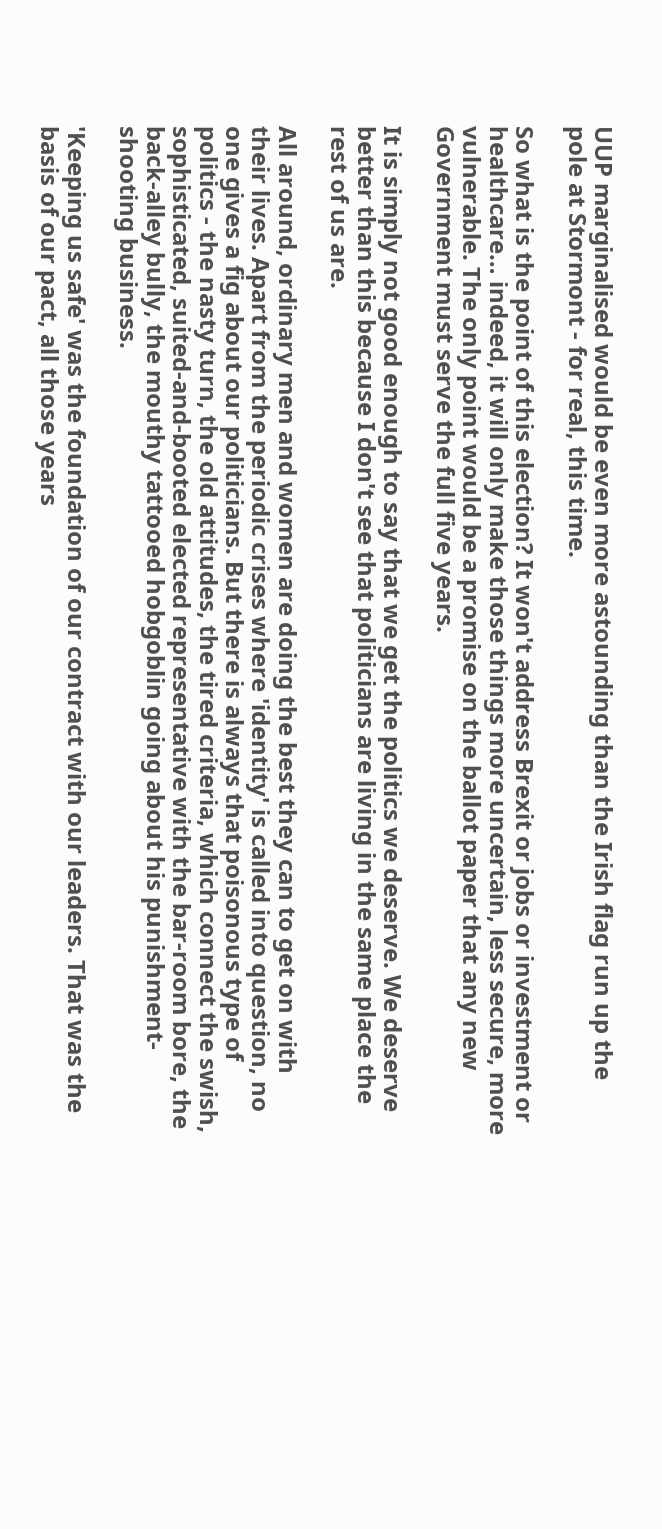UUP marginalised would be even more astounding than the Irish flag run up the pole at Stormont - for real, this time.

So what is the point of this election? It won't address Brexit or jobs or investment or healthcare… indeed, it will only make those things more uncertain, less secure, more vulnerable. The only point would be a promise on the ballot paper that any new Government must serve the full five years.

It is simply not good enough to say that we get the politics we deserve. We deserve better than this because I don't see that politicians are living in the same place the rest of us are.

All around, ordinary men and women are doing the best they can to get on with their lives. Apart from the periodic crises where 'identity' is called into question, no one gives a fig about our politicians. But there is always that poisonous type of politics - the nasty turn, the old attitudes, the tired criteria, which connect the swish, sophisticated, suited-and-booted elected representative with the bar-room bore, the back-alley bully, the mouthy tattooed hobgoblin going about his punishment-shooting business.

'Keeping us safe' was the foundation of our contract with our leaders. That was the basis of our pact, all those years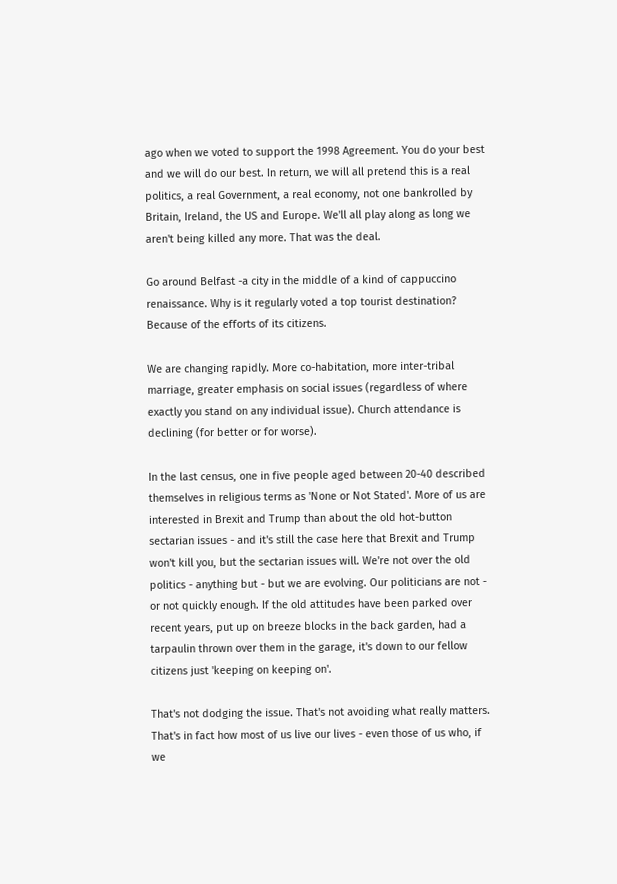ago when we voted to support the 1998 Agreement. You do your best and we will do our best. In return, we will all pretend this is a real politics, a real Government, a real economy, not one bankrolled by Britain, Ireland, the US and Europe. We'll all play along as long we aren't being killed any more. That was the deal.

Go around Belfast -a city in the middle of a kind of cappuccino renaissance. Why is it regularly voted a top tourist destination? Because of the efforts of its citizens.

We are changing rapidly. More co-habitation, more inter-tribal marriage, greater emphasis on social issues (regardless of where exactly you stand on any individual issue). Church attendance is declining (for better or for worse).

In the last census, one in five people aged between 20-40 described themselves in religious terms as 'None or Not Stated'. More of us are interested in Brexit and Trump than about the old hot-button sectarian issues - and it's still the case here that Brexit and Trump won't kill you, but the sectarian issues will. We're not over the old politics - anything but - but we are evolving. Our politicians are not - or not quickly enough. If the old attitudes have been parked over recent years, put up on breeze blocks in the back garden, had a tarpaulin thrown over them in the garage, it's down to our fellow citizens just 'keeping on keeping on'.

That's not dodging the issue. That's not avoiding what really matters. That's in fact how most of us live our lives - even those of us who, if we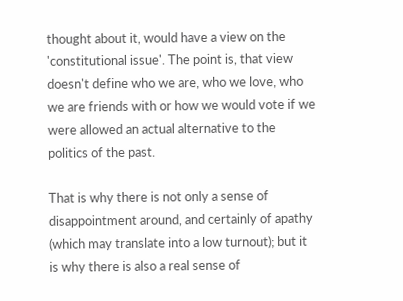thought about it, would have a view on the 'constitutional issue'. The point is, that view doesn't define who we are, who we love, who we are friends with or how we would vote if we were allowed an actual alternative to the politics of the past.

That is why there is not only a sense of disappointment around, and certainly of apathy (which may translate into a low turnout); but it is why there is also a real sense of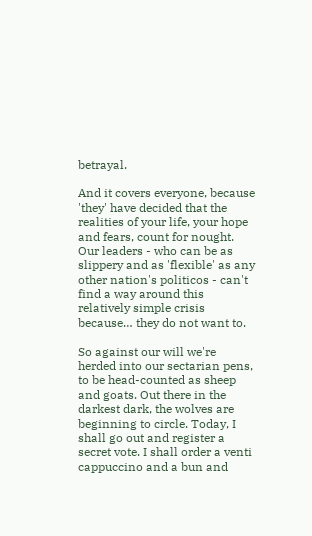betrayal.

And it covers everyone, because 'they' have decided that the realities of your life, your hope and fears, count for nought. Our leaders - who can be as slippery and as 'flexible' as any other nation's politicos - can't find a way around this relatively simple crisis because… they do not want to.

So against our will we're herded into our sectarian pens, to be head-counted as sheep and goats. Out there in the darkest dark, the wolves are beginning to circle. Today, I shall go out and register a secret vote. I shall order a venti cappuccino and a bun and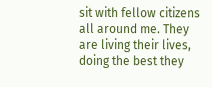sit with fellow citizens all around me. They are living their lives, doing the best they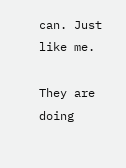can. Just like me.

They are doing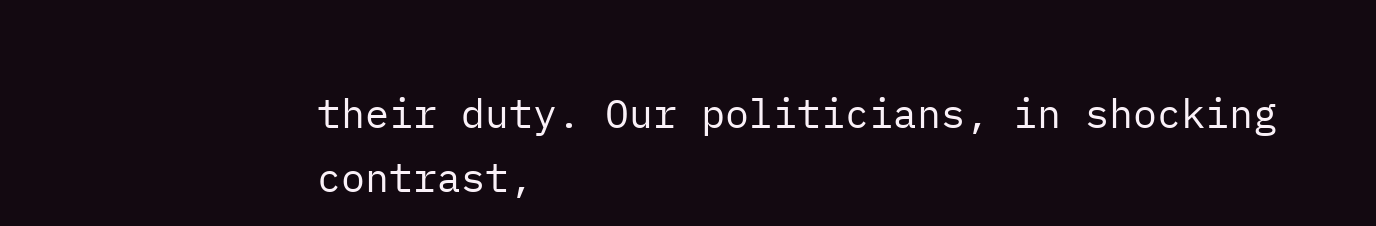their duty. Our politicians, in shocking contrast,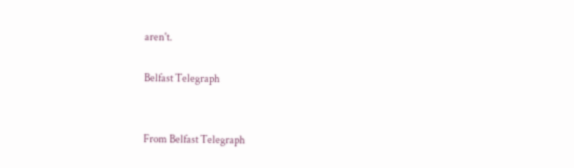aren't.

Belfast Telegraph


From Belfast Telegraph